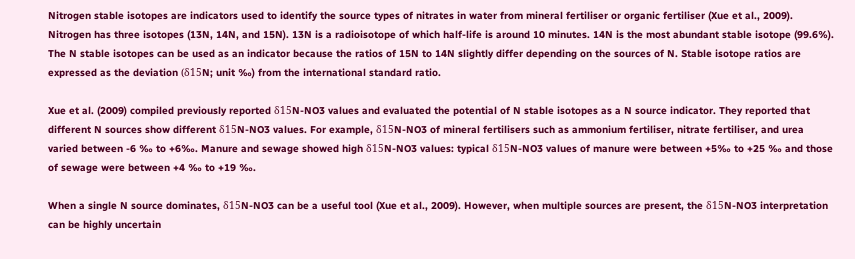Nitrogen stable isotopes are indicators used to identify the source types of nitrates in water from mineral fertiliser or organic fertiliser (Xue et al., 2009). Nitrogen has three isotopes (13N, 14N, and 15N). 13N is a radioisotope of which half-life is around 10 minutes. 14N is the most abundant stable isotope (99.6%). The N stable isotopes can be used as an indicator because the ratios of 15N to 14N slightly differ depending on the sources of N. Stable isotope ratios are expressed as the deviation (δ15N; unit ‰) from the international standard ratio.

Xue et al. (2009) compiled previously reported δ15N-NO3 values and evaluated the potential of N stable isotopes as a N source indicator. They reported that different N sources show different δ15N-NO3 values. For example, δ15N-NO3 of mineral fertilisers such as ammonium fertiliser, nitrate fertiliser, and urea varied between -6 ‰ to +6‰. Manure and sewage showed high δ15N-NO3 values: typical δ15N-NO3 values of manure were between +5‰ to +25 ‰ and those of sewage were between +4 ‰ to +19 ‰.

When a single N source dominates, δ15N-NO3 can be a useful tool (Xue et al., 2009). However, when multiple sources are present, the δ15N-NO3 interpretation can be highly uncertain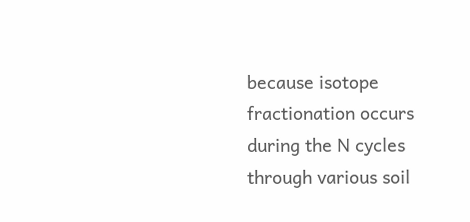because isotope fractionation occurs during the N cycles through various soil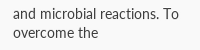and microbial reactions. To overcome the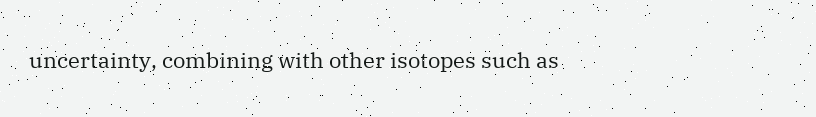uncertainty, combining with other isotopes such as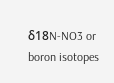δ18N-NO3 or boron isotopes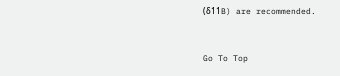(δ11B) are recommended.


Go To Top